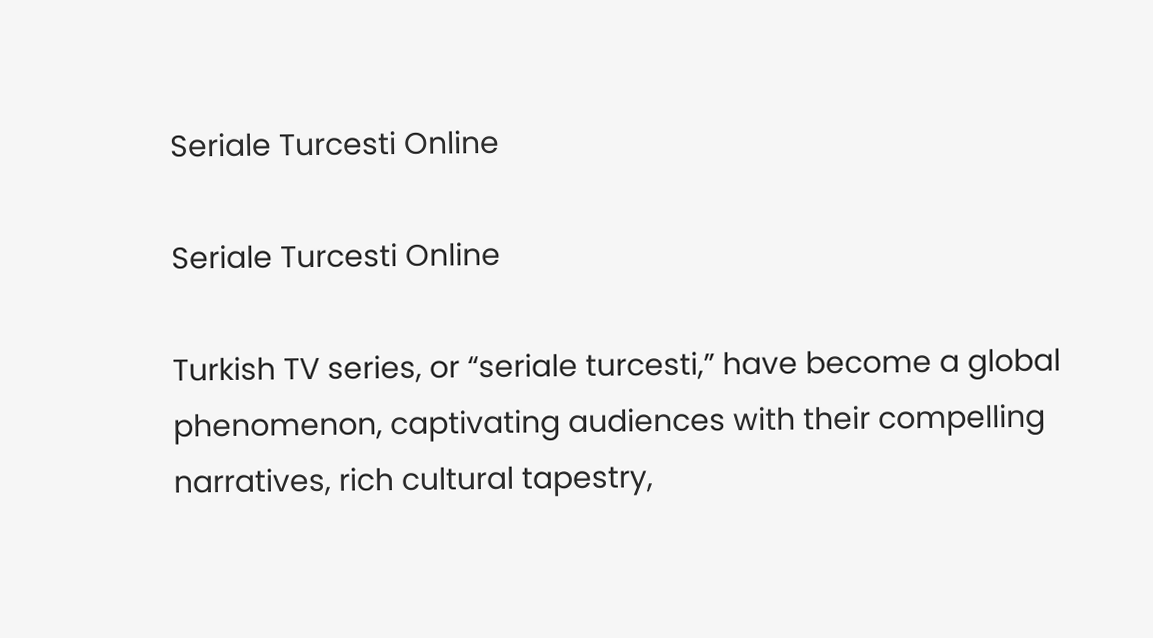Seriale Turcesti Online

Seriale Turcesti Online

Turkish TV series, or “seriale turcesti,” have become a global phenomenon, captivating audiences with their compelling narratives, rich cultural tapestry,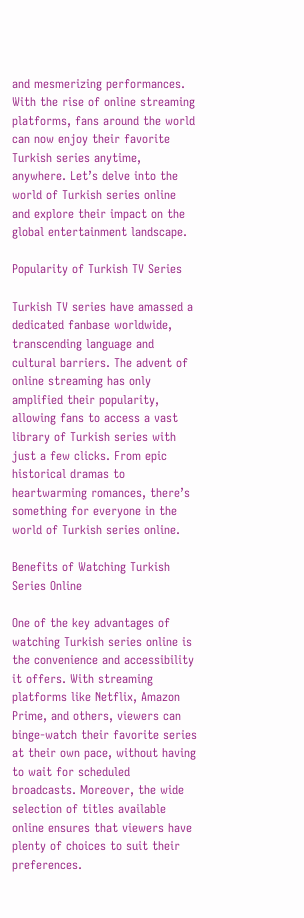and mesmerizing performances. With the rise of online streaming platforms, fans around the world can now enjoy their favorite Turkish series anytime, anywhere. Let’s delve into the world of Turkish series online and explore their impact on the global entertainment landscape.

Popularity of Turkish TV Series

Turkish TV series have amassed a dedicated fanbase worldwide, transcending language and cultural barriers. The advent of online streaming has only amplified their popularity, allowing fans to access a vast library of Turkish series with just a few clicks. From epic historical dramas to heartwarming romances, there’s something for everyone in the world of Turkish series online.

Benefits of Watching Turkish Series Online

One of the key advantages of watching Turkish series online is the convenience and accessibility it offers. With streaming platforms like Netflix, Amazon Prime, and others, viewers can binge-watch their favorite series at their own pace, without having to wait for scheduled broadcasts. Moreover, the wide selection of titles available online ensures that viewers have plenty of choices to suit their preferences.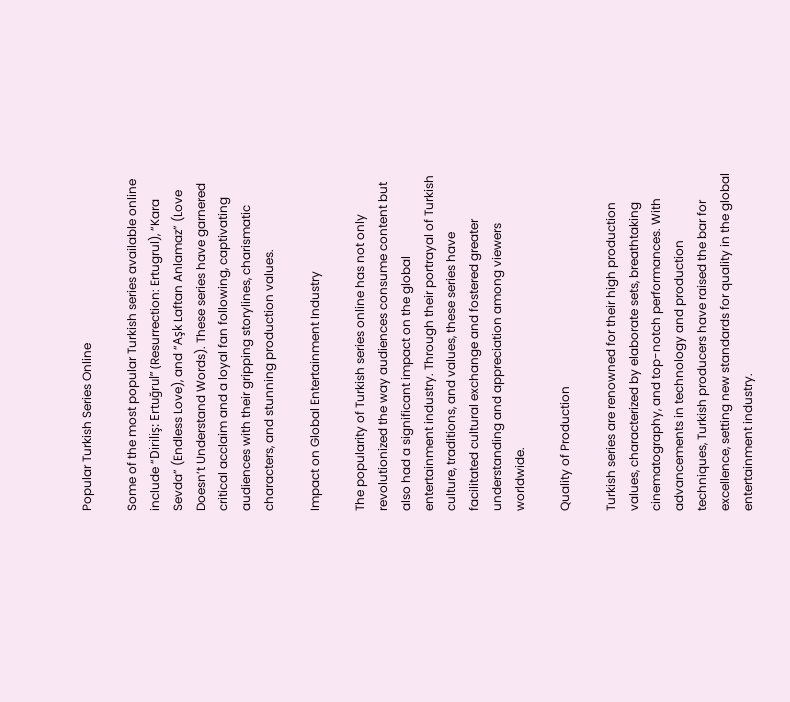Popular Turkish Series Online

Some of the most popular Turkish series available online include “Diriliş: Ertuğrul” (Resurrection: Ertugrul), “Kara Sevda” (Endless Love), and “Aşk Laftan Anlamaz” (Love Doesn’t Understand Words). These series have garnered critical acclaim and a loyal fan following, captivating audiences with their gripping storylines, charismatic characters, and stunning production values.

Impact on Global Entertainment Industry

The popularity of Turkish series online has not only revolutionized the way audiences consume content but also had a significant impact on the global entertainment industry. Through their portrayal of Turkish culture, traditions, and values, these series have facilitated cultural exchange and fostered greater understanding and appreciation among viewers worldwide.

Quality of Production

Turkish series are renowned for their high production values, characterized by elaborate sets, breathtaking cinematography, and top-notch performances. With advancements in technology and production techniques, Turkish producers have raised the bar for excellence, setting new standards for quality in the global entertainment industry.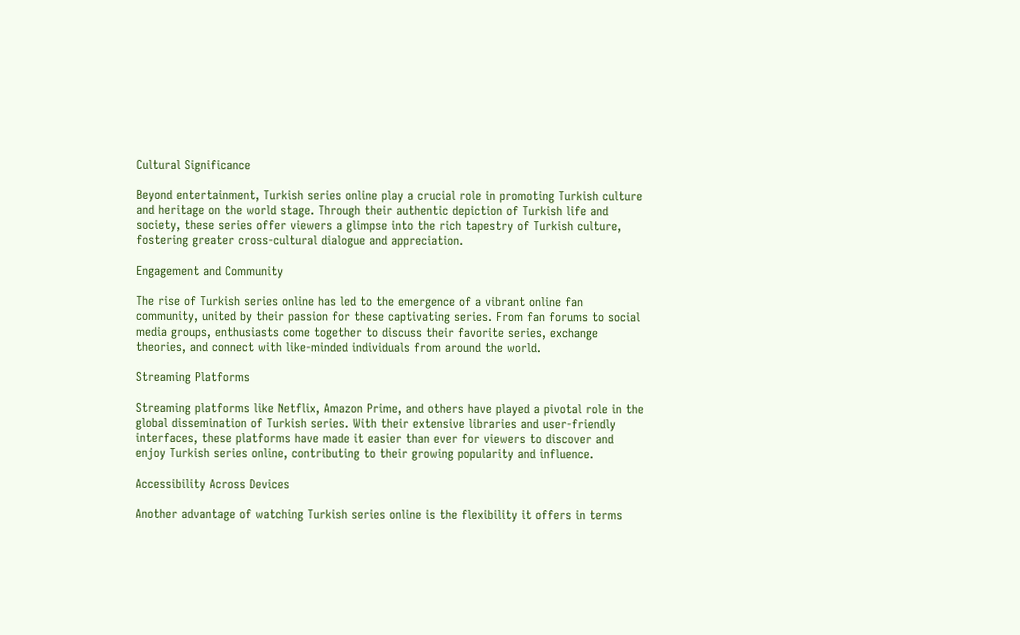Cultural Significance

Beyond entertainment, Turkish series online play a crucial role in promoting Turkish culture and heritage on the world stage. Through their authentic depiction of Turkish life and society, these series offer viewers a glimpse into the rich tapestry of Turkish culture, fostering greater cross-cultural dialogue and appreciation.

Engagement and Community

The rise of Turkish series online has led to the emergence of a vibrant online fan community, united by their passion for these captivating series. From fan forums to social media groups, enthusiasts come together to discuss their favorite series, exchange theories, and connect with like-minded individuals from around the world.

Streaming Platforms

Streaming platforms like Netflix, Amazon Prime, and others have played a pivotal role in the global dissemination of Turkish series. With their extensive libraries and user-friendly interfaces, these platforms have made it easier than ever for viewers to discover and enjoy Turkish series online, contributing to their growing popularity and influence.

Accessibility Across Devices

Another advantage of watching Turkish series online is the flexibility it offers in terms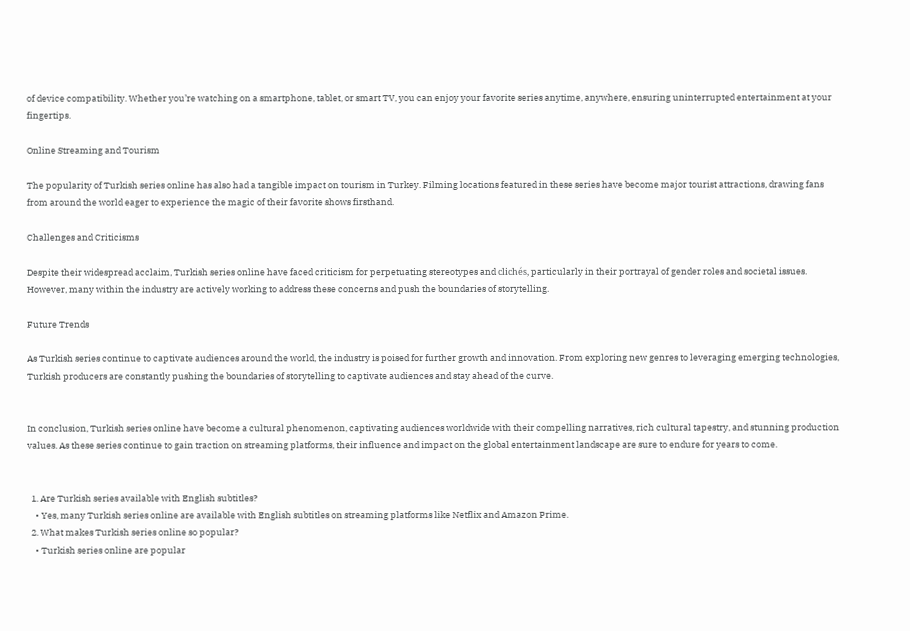of device compatibility. Whether you’re watching on a smartphone, tablet, or smart TV, you can enjoy your favorite series anytime, anywhere, ensuring uninterrupted entertainment at your fingertips.

Online Streaming and Tourism

The popularity of Turkish series online has also had a tangible impact on tourism in Turkey. Filming locations featured in these series have become major tourist attractions, drawing fans from around the world eager to experience the magic of their favorite shows firsthand.

Challenges and Criticisms

Despite their widespread acclaim, Turkish series online have faced criticism for perpetuating stereotypes and clichés, particularly in their portrayal of gender roles and societal issues. However, many within the industry are actively working to address these concerns and push the boundaries of storytelling.

Future Trends

As Turkish series continue to captivate audiences around the world, the industry is poised for further growth and innovation. From exploring new genres to leveraging emerging technologies, Turkish producers are constantly pushing the boundaries of storytelling to captivate audiences and stay ahead of the curve.


In conclusion, Turkish series online have become a cultural phenomenon, captivating audiences worldwide with their compelling narratives, rich cultural tapestry, and stunning production values. As these series continue to gain traction on streaming platforms, their influence and impact on the global entertainment landscape are sure to endure for years to come.


  1. Are Turkish series available with English subtitles?
    • Yes, many Turkish series online are available with English subtitles on streaming platforms like Netflix and Amazon Prime.
  2. What makes Turkish series online so popular?
    • Turkish series online are popular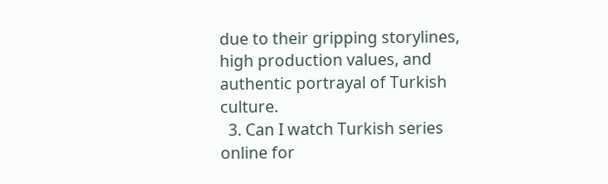due to their gripping storylines, high production values, and authentic portrayal of Turkish culture.
  3. Can I watch Turkish series online for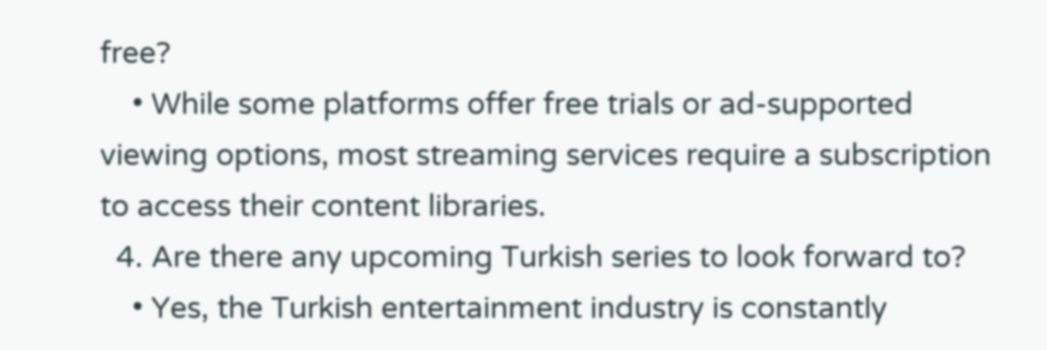free?
    • While some platforms offer free trials or ad-supported viewing options, most streaming services require a subscription to access their content libraries.
  4. Are there any upcoming Turkish series to look forward to?
    • Yes, the Turkish entertainment industry is constantly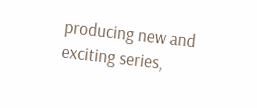producing new and exciting series,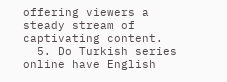offering viewers a steady stream of captivating content.
  5. Do Turkish series online have English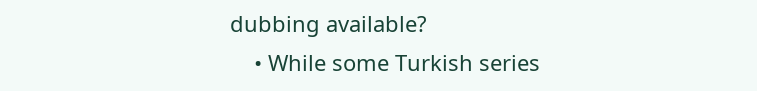dubbing available?
    • While some Turkish series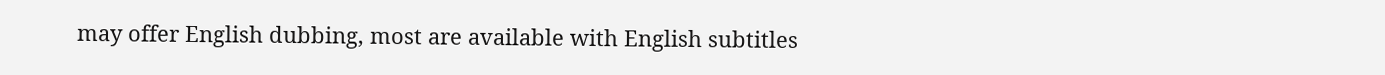may offer English dubbing, most are available with English subtitles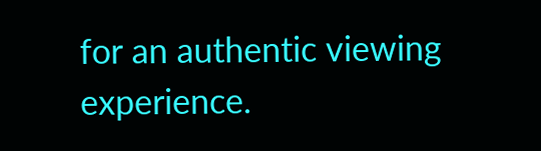for an authentic viewing experience.